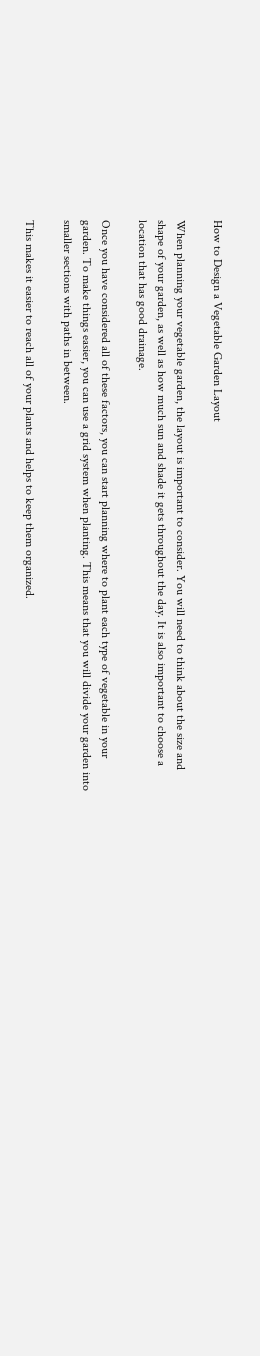How to Design a Vegetable Garden Layout

When planning your vegetable garden, the layout is important to consider. You will need to think about the size and shape of your garden, as well as how much sun and shade it gets throughout the day. It is also important to choose a location that has good drainage.

Once you have considered all of these factors, you can start planning where to plant each type of vegetable in your garden. To make things easier, you can use a grid system when planting. This means that you will divide your garden into smaller sections with paths in between.

This makes it easier to reach all of your plants and helps to keep them organized.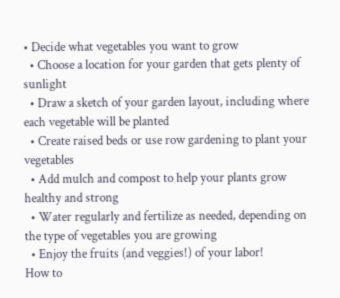• Decide what vegetables you want to grow
  • Choose a location for your garden that gets plenty of sunlight
  • Draw a sketch of your garden layout, including where each vegetable will be planted
  • Create raised beds or use row gardening to plant your vegetables
  • Add mulch and compost to help your plants grow healthy and strong
  • Water regularly and fertilize as needed, depending on the type of vegetables you are growing
  • Enjoy the fruits (and veggies!) of your labor!
How to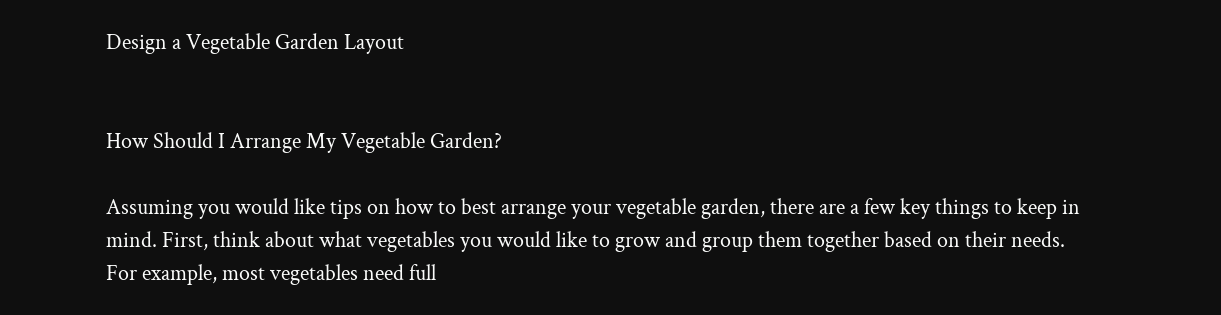Design a Vegetable Garden Layout


How Should I Arrange My Vegetable Garden?

Assuming you would like tips on how to best arrange your vegetable garden, there are a few key things to keep in mind. First, think about what vegetables you would like to grow and group them together based on their needs. For example, most vegetables need full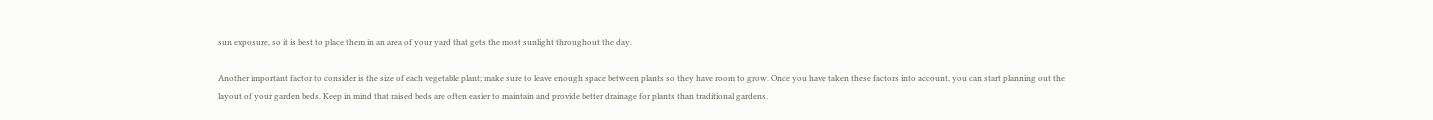sun exposure, so it is best to place them in an area of your yard that gets the most sunlight throughout the day.

Another important factor to consider is the size of each vegetable plant; make sure to leave enough space between plants so they have room to grow. Once you have taken these factors into account, you can start planning out the layout of your garden beds. Keep in mind that raised beds are often easier to maintain and provide better drainage for plants than traditional gardens.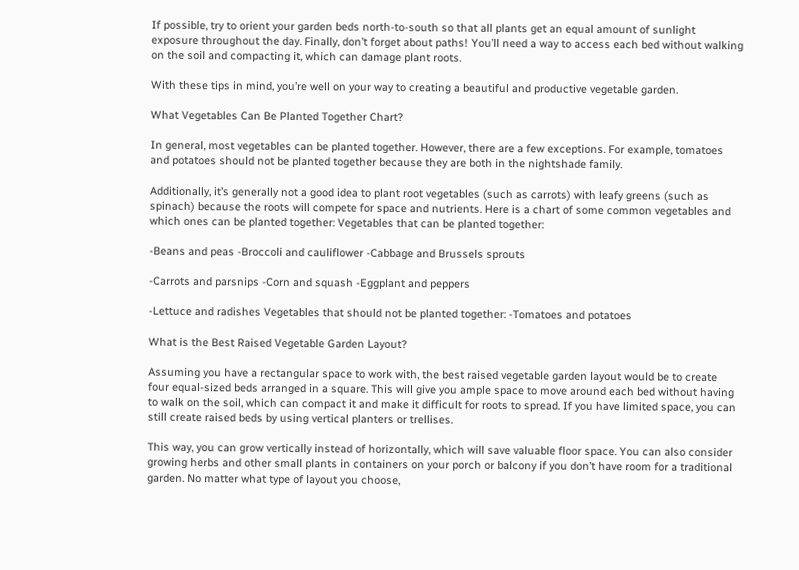If possible, try to orient your garden beds north-to-south so that all plants get an equal amount of sunlight exposure throughout the day. Finally, don’t forget about paths! You’ll need a way to access each bed without walking on the soil and compacting it, which can damage plant roots.

With these tips in mind, you’re well on your way to creating a beautiful and productive vegetable garden.

What Vegetables Can Be Planted Together Chart?

In general, most vegetables can be planted together. However, there are a few exceptions. For example, tomatoes and potatoes should not be planted together because they are both in the nightshade family.

Additionally, it’s generally not a good idea to plant root vegetables (such as carrots) with leafy greens (such as spinach) because the roots will compete for space and nutrients. Here is a chart of some common vegetables and which ones can be planted together: Vegetables that can be planted together:

-Beans and peas -Broccoli and cauliflower -Cabbage and Brussels sprouts

-Carrots and parsnips -Corn and squash -Eggplant and peppers

-Lettuce and radishes Vegetables that should not be planted together: -Tomatoes and potatoes

What is the Best Raised Vegetable Garden Layout?

Assuming you have a rectangular space to work with, the best raised vegetable garden layout would be to create four equal-sized beds arranged in a square. This will give you ample space to move around each bed without having to walk on the soil, which can compact it and make it difficult for roots to spread. If you have limited space, you can still create raised beds by using vertical planters or trellises.

This way, you can grow vertically instead of horizontally, which will save valuable floor space. You can also consider growing herbs and other small plants in containers on your porch or balcony if you don’t have room for a traditional garden. No matter what type of layout you choose,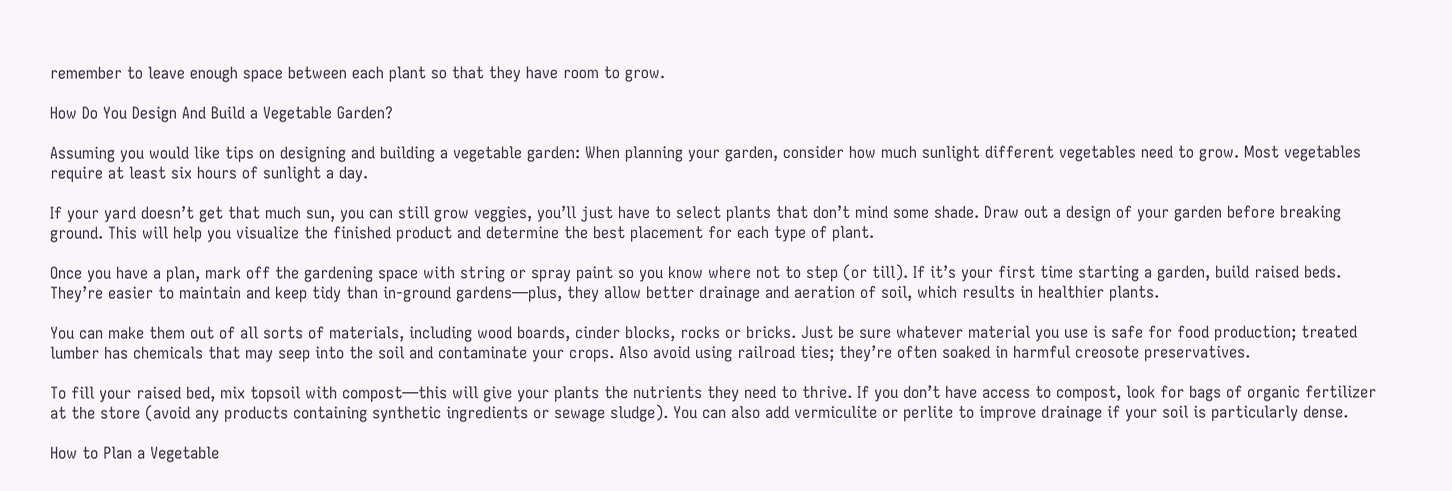remember to leave enough space between each plant so that they have room to grow.

How Do You Design And Build a Vegetable Garden?

Assuming you would like tips on designing and building a vegetable garden: When planning your garden, consider how much sunlight different vegetables need to grow. Most vegetables require at least six hours of sunlight a day.

If your yard doesn’t get that much sun, you can still grow veggies, you’ll just have to select plants that don’t mind some shade. Draw out a design of your garden before breaking ground. This will help you visualize the finished product and determine the best placement for each type of plant.

Once you have a plan, mark off the gardening space with string or spray paint so you know where not to step (or till). If it’s your first time starting a garden, build raised beds. They’re easier to maintain and keep tidy than in-ground gardens—plus, they allow better drainage and aeration of soil, which results in healthier plants.

You can make them out of all sorts of materials, including wood boards, cinder blocks, rocks or bricks. Just be sure whatever material you use is safe for food production; treated lumber has chemicals that may seep into the soil and contaminate your crops. Also avoid using railroad ties; they’re often soaked in harmful creosote preservatives.

To fill your raised bed, mix topsoil with compost—this will give your plants the nutrients they need to thrive. If you don’t have access to compost, look for bags of organic fertilizer at the store (avoid any products containing synthetic ingredients or sewage sludge). You can also add vermiculite or perlite to improve drainage if your soil is particularly dense.

How to Plan a Vegetable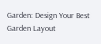Garden: Design Your Best Garden Layout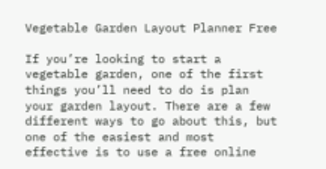Vegetable Garden Layout Planner Free

If you’re looking to start a vegetable garden, one of the first things you’ll need to do is plan your garden layout. There are a few different ways to go about this, but one of the easiest and most effective is to use a free online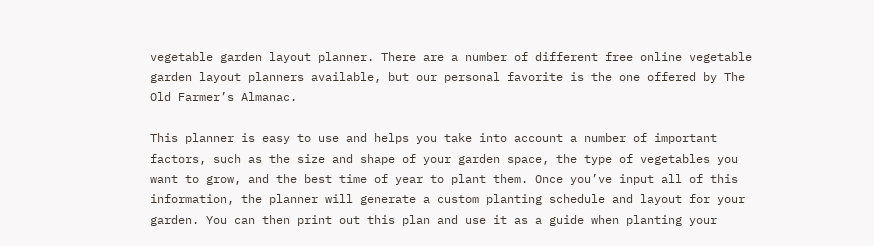vegetable garden layout planner. There are a number of different free online vegetable garden layout planners available, but our personal favorite is the one offered by The Old Farmer’s Almanac.

This planner is easy to use and helps you take into account a number of important factors, such as the size and shape of your garden space, the type of vegetables you want to grow, and the best time of year to plant them. Once you’ve input all of this information, the planner will generate a custom planting schedule and layout for your garden. You can then print out this plan and use it as a guide when planting your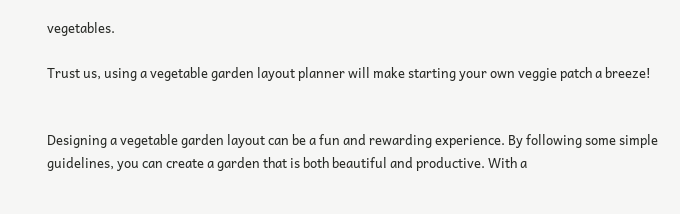vegetables.

Trust us, using a vegetable garden layout planner will make starting your own veggie patch a breeze!


Designing a vegetable garden layout can be a fun and rewarding experience. By following some simple guidelines, you can create a garden that is both beautiful and productive. With a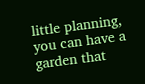little planning, you can have a garden that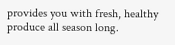provides you with fresh, healthy produce all season long.